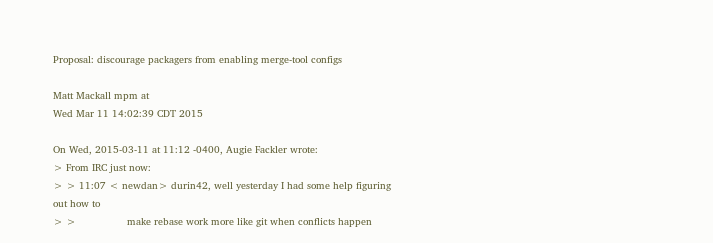Proposal: discourage packagers from enabling merge-tool configs

Matt Mackall mpm at
Wed Mar 11 14:02:39 CDT 2015

On Wed, 2015-03-11 at 11:12 -0400, Augie Fackler wrote:
> From IRC just now:
> > 11:07 < newdan> durin42, well yesterday I had some help figuring out how to
> >                 make rebase work more like git when conflicts happen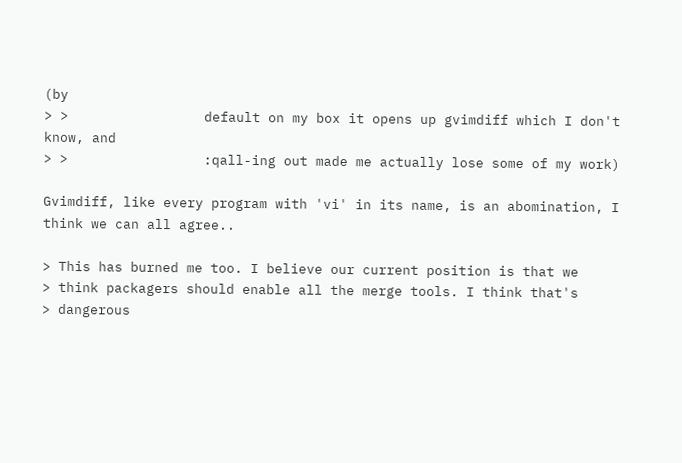(by
> >                 default on my box it opens up gvimdiff which I don't know, and
> >                 :qall-ing out made me actually lose some of my work)

Gvimdiff, like every program with 'vi' in its name, is an abomination, I
think we can all agree..

> This has burned me too. I believe our current position is that we
> think packagers should enable all the merge tools. I think that's
> dangerous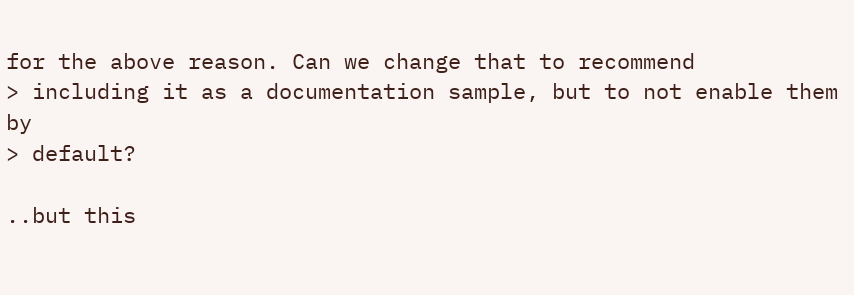for the above reason. Can we change that to recommend
> including it as a documentation sample, but to not enable them by
> default?

..but this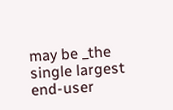may be _the single largest end-user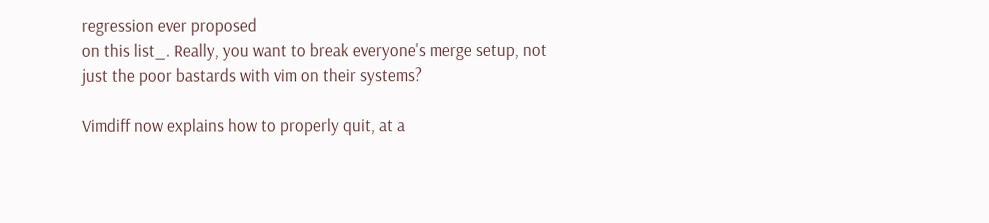regression ever proposed
on this list_. Really, you want to break everyone's merge setup, not
just the poor bastards with vim on their systems?

Vimdiff now explains how to properly quit, at a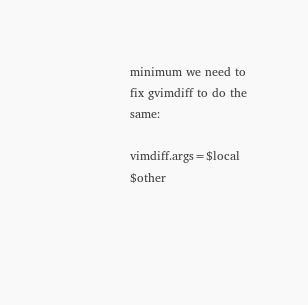minimum we need to fix gvimdiff to do the same:

vimdiff.args=$local $other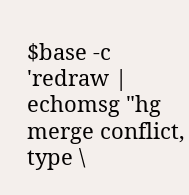$base -c 'redraw | echomsg "hg merge conflict, type \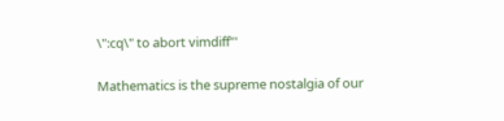\":cq\" to abort vimdiff"'

Mathematics is the supreme nostalgia of our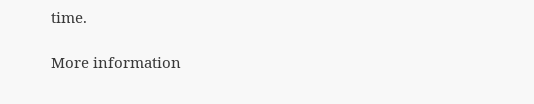time.

More information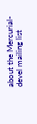about the Mercurial-devel mailing list